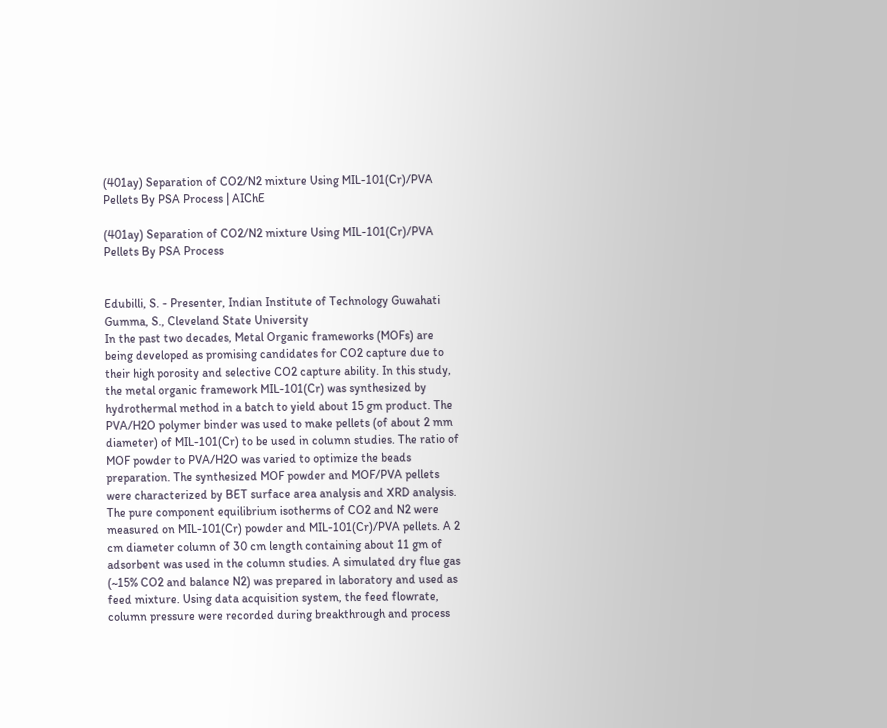(401ay) Separation of CO2/N2 mixture Using MIL-101(Cr)/PVA Pellets By PSA Process | AIChE

(401ay) Separation of CO2/N2 mixture Using MIL-101(Cr)/PVA Pellets By PSA Process


Edubilli, S. - Presenter, Indian Institute of Technology Guwahati
Gumma, S., Cleveland State University
In the past two decades, Metal Organic frameworks (MOFs) are being developed as promising candidates for CO2 capture due to their high porosity and selective CO2 capture ability. In this study, the metal organic framework MIL-101(Cr) was synthesized by hydrothermal method in a batch to yield about 15 gm product. The PVA/H2O polymer binder was used to make pellets (of about 2 mm diameter) of MIL-101(Cr) to be used in column studies. The ratio of MOF powder to PVA/H2O was varied to optimize the beads preparation. The synthesized MOF powder and MOF/PVA pellets were characterized by BET surface area analysis and XRD analysis. The pure component equilibrium isotherms of CO2 and N2 were measured on MIL-101(Cr) powder and MIL-101(Cr)/PVA pellets. A 2 cm diameter column of 30 cm length containing about 11 gm of adsorbent was used in the column studies. A simulated dry flue gas (~15% CO2 and balance N2) was prepared in laboratory and used as feed mixture. Using data acquisition system, the feed flowrate, column pressure were recorded during breakthrough and process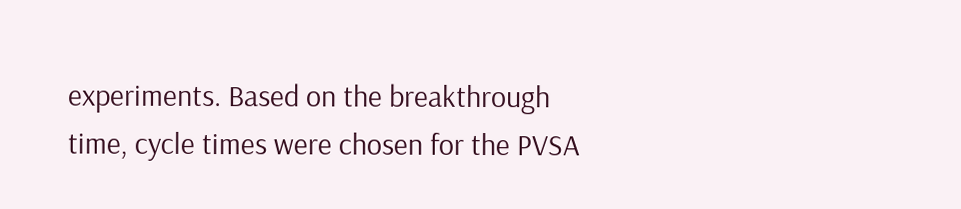experiments. Based on the breakthrough time, cycle times were chosen for the PVSA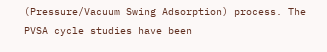(Pressure/Vacuum Swing Adsorption) process. The PVSA cycle studies have been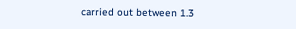carried out between 1.3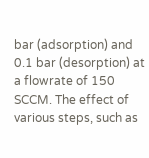bar (adsorption) and 0.1 bar (desorption) at a flowrate of 150 SCCM. The effect of various steps, such as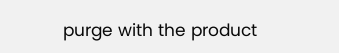purge with the product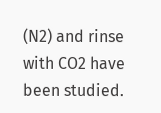(N2) and rinse with CO2 have been studied.